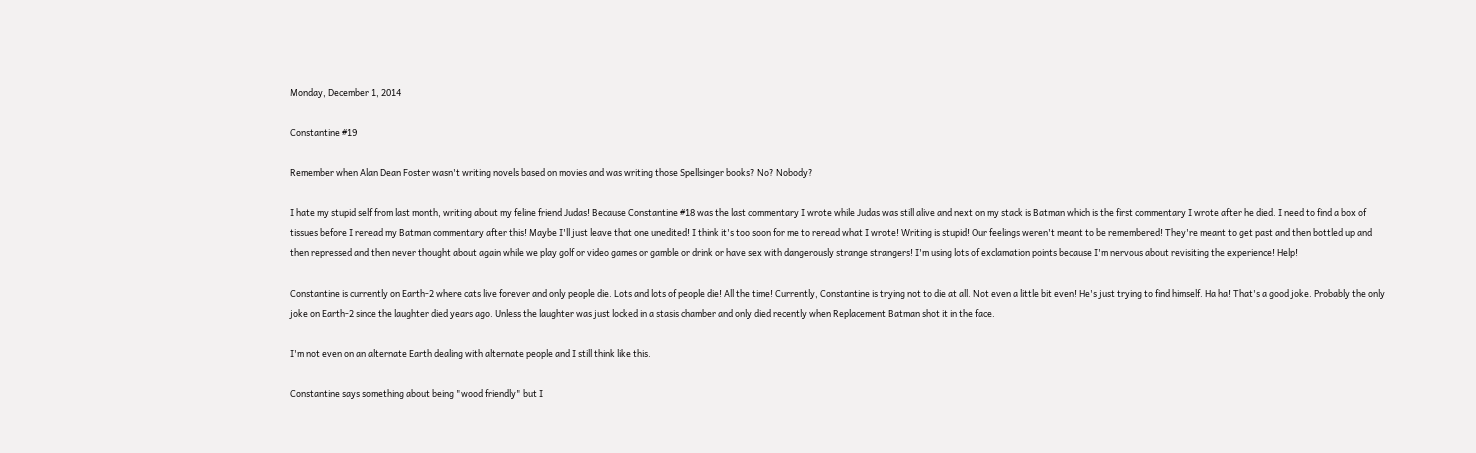Monday, December 1, 2014

Constantine #19

Remember when Alan Dean Foster wasn't writing novels based on movies and was writing those Spellsinger books? No? Nobody?

I hate my stupid self from last month, writing about my feline friend Judas! Because Constantine #18 was the last commentary I wrote while Judas was still alive and next on my stack is Batman which is the first commentary I wrote after he died. I need to find a box of tissues before I reread my Batman commentary after this! Maybe I'll just leave that one unedited! I think it's too soon for me to reread what I wrote! Writing is stupid! Our feelings weren't meant to be remembered! They're meant to get past and then bottled up and then repressed and then never thought about again while we play golf or video games or gamble or drink or have sex with dangerously strange strangers! I'm using lots of exclamation points because I'm nervous about revisiting the experience! Help!

Constantine is currently on Earth-2 where cats live forever and only people die. Lots and lots of people die! All the time! Currently, Constantine is trying not to die at all. Not even a little bit even! He's just trying to find himself. Ha ha! That's a good joke. Probably the only joke on Earth-2 since the laughter died years ago. Unless the laughter was just locked in a stasis chamber and only died recently when Replacement Batman shot it in the face.

I'm not even on an alternate Earth dealing with alternate people and I still think like this.

Constantine says something about being "wood friendly" but I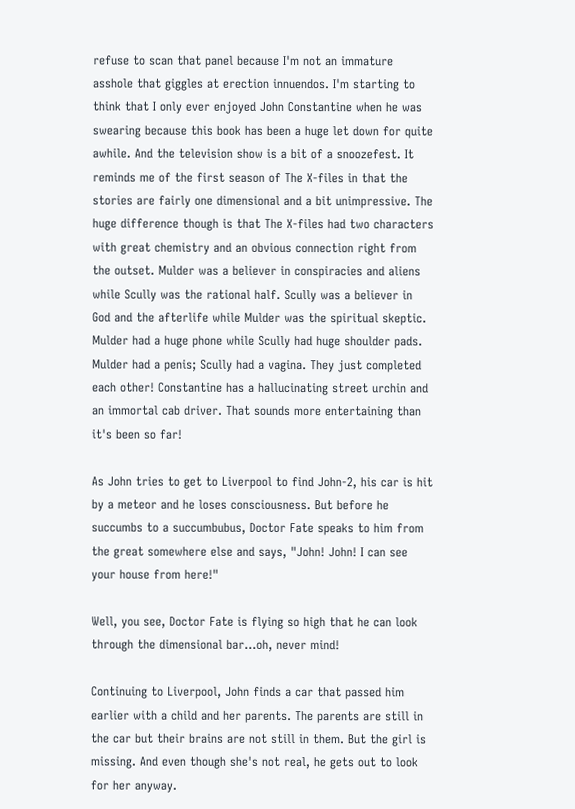refuse to scan that panel because I'm not an immature asshole that giggles at erection innuendos. I'm starting to think that I only ever enjoyed John Constantine when he was swearing because this book has been a huge let down for quite awhile. And the television show is a bit of a snoozefest. It reminds me of the first season of The X-files in that the stories are fairly one dimensional and a bit unimpressive. The huge difference though is that The X-files had two characters with great chemistry and an obvious connection right from the outset. Mulder was a believer in conspiracies and aliens while Scully was the rational half. Scully was a believer in God and the afterlife while Mulder was the spiritual skeptic. Mulder had a huge phone while Scully had huge shoulder pads. Mulder had a penis; Scully had a vagina. They just completed each other! Constantine has a hallucinating street urchin and an immortal cab driver. That sounds more entertaining than it's been so far!

As John tries to get to Liverpool to find John-2, his car is hit by a meteor and he loses consciousness. But before he succumbs to a succumbubus, Doctor Fate speaks to him from the great somewhere else and says, "John! John! I can see your house from here!"

Well, you see, Doctor Fate is flying so high that he can look through the dimensional bar...oh, never mind!

Continuing to Liverpool, John finds a car that passed him earlier with a child and her parents. The parents are still in the car but their brains are not still in them. But the girl is missing. And even though she's not real, he gets out to look for her anyway.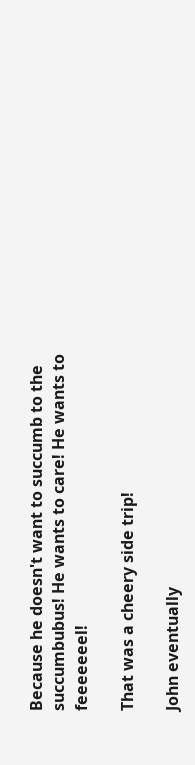Because he doesn't want to succumb to the succumbubus! He wants to care! He wants to feeeeeeel!

That was a cheery side trip!

John eventually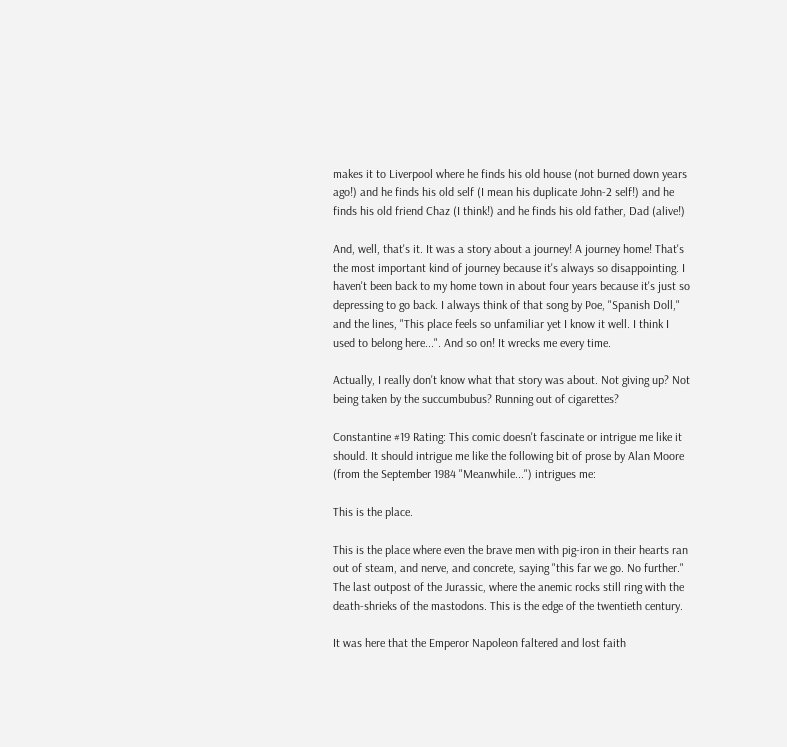makes it to Liverpool where he finds his old house (not burned down years ago!) and he finds his old self (I mean his duplicate John-2 self!) and he finds his old friend Chaz (I think!) and he finds his old father, Dad (alive!)

And, well, that's it. It was a story about a journey! A journey home! That's the most important kind of journey because it's always so disappointing. I haven't been back to my home town in about four years because it's just so depressing to go back. I always think of that song by Poe, "Spanish Doll," and the lines, "This place feels so unfamiliar yet I know it well. I think I used to belong here...". And so on! It wrecks me every time.

Actually, I really don't know what that story was about. Not giving up? Not being taken by the succumbubus? Running out of cigarettes?

Constantine #19 Rating: This comic doesn't fascinate or intrigue me like it should. It should intrigue me like the following bit of prose by Alan Moore (from the September 1984 "Meanwhile...") intrigues me:

This is the place.

This is the place where even the brave men with pig-iron in their hearts ran out of steam, and nerve, and concrete, saying "this far we go. No further." The last outpost of the Jurassic, where the anemic rocks still ring with the death-shrieks of the mastodons. This is the edge of the twentieth century.

It was here that the Emperor Napoleon faltered and lost faith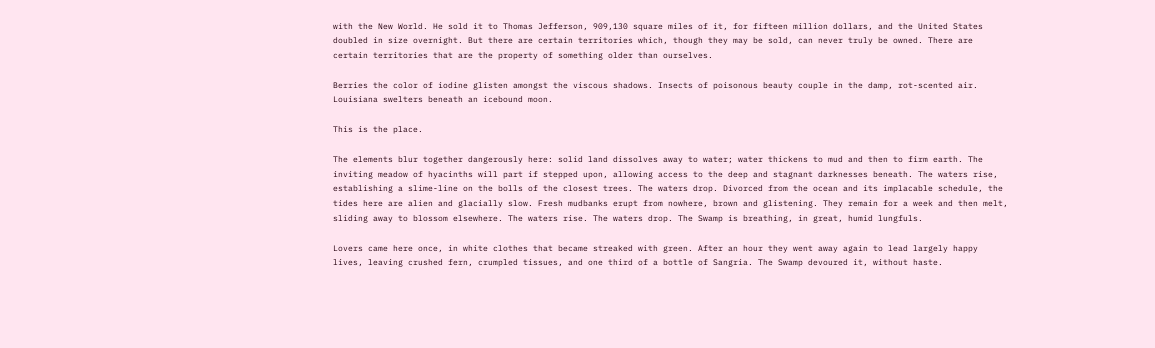with the New World. He sold it to Thomas Jefferson, 909,130 square miles of it, for fifteen million dollars, and the United States doubled in size overnight. But there are certain territories which, though they may be sold, can never truly be owned. There are certain territories that are the property of something older than ourselves.

Berries the color of iodine glisten amongst the viscous shadows. Insects of poisonous beauty couple in the damp, rot-scented air. Louisiana swelters beneath an icebound moon.

This is the place.

The elements blur together dangerously here: solid land dissolves away to water; water thickens to mud and then to firm earth. The inviting meadow of hyacinths will part if stepped upon, allowing access to the deep and stagnant darknesses beneath. The waters rise, establishing a slime-line on the bolls of the closest trees. The waters drop. Divorced from the ocean and its implacable schedule, the tides here are alien and glacially slow. Fresh mudbanks erupt from nowhere, brown and glistening. They remain for a week and then melt, sliding away to blossom elsewhere. The waters rise. The waters drop. The Swamp is breathing, in great, humid lungfuls.

Lovers came here once, in white clothes that became streaked with green. After an hour they went away again to lead largely happy lives, leaving crushed fern, crumpled tissues, and one third of a bottle of Sangria. The Swamp devoured it, without haste.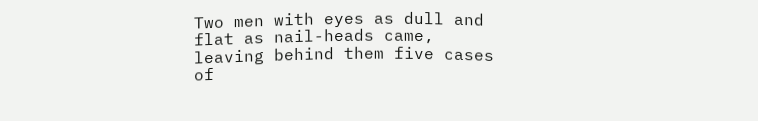Two men with eyes as dull and flat as nail-heads came, leaving behind them five cases of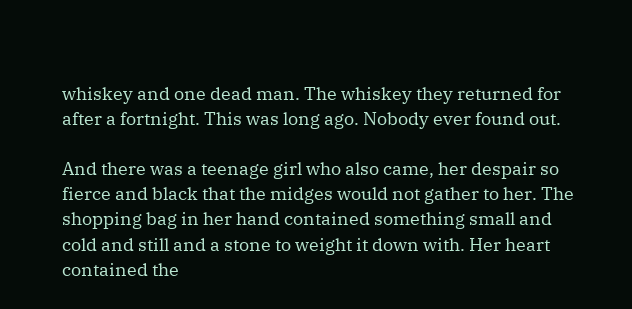whiskey and one dead man. The whiskey they returned for after a fortnight. This was long ago. Nobody ever found out.

And there was a teenage girl who also came, her despair so fierce and black that the midges would not gather to her. The shopping bag in her hand contained something small and cold and still and a stone to weight it down with. Her heart contained the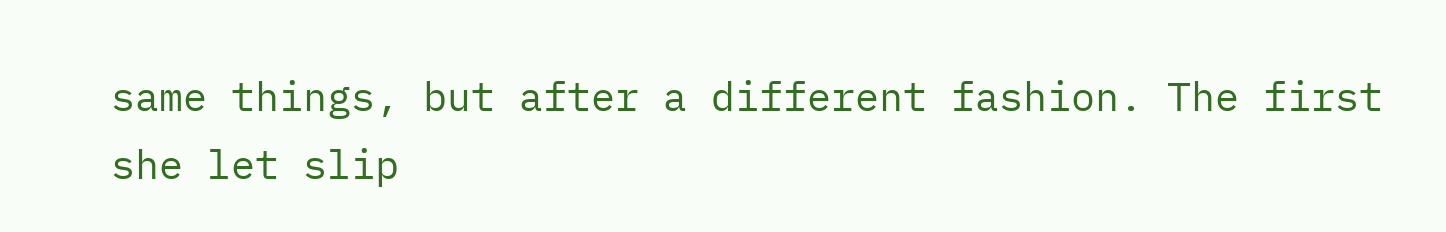same things, but after a different fashion. The first she let slip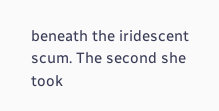beneath the iridescent scum. The second she took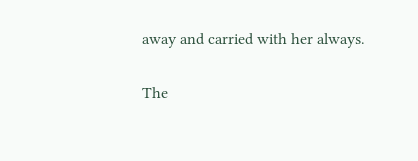away and carried with her always.

The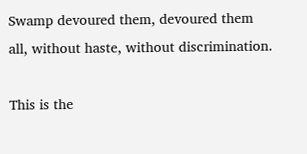Swamp devoured them, devoured them all, without haste, without discrimination.

This is the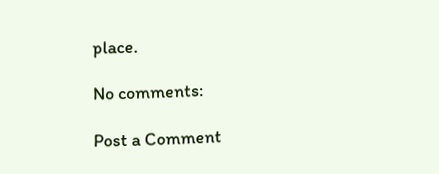place.

No comments:

Post a Comment